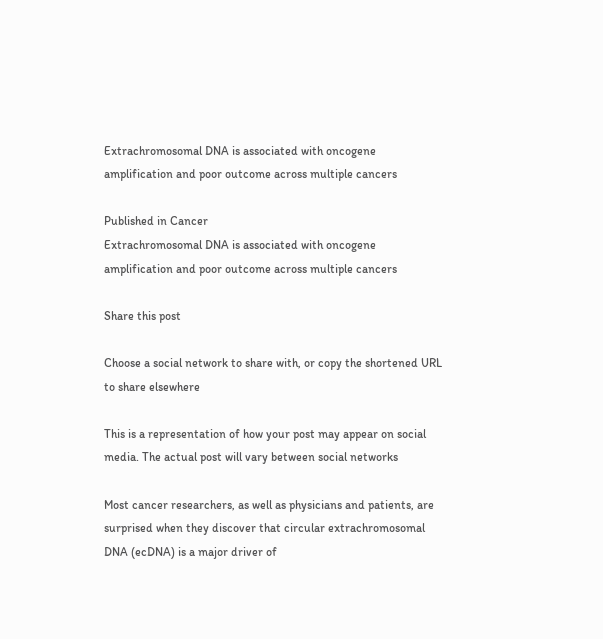Extrachromosomal DNA is associated with oncogene amplification and poor outcome across multiple cancers

Published in Cancer
Extrachromosomal DNA is associated with oncogene amplification and poor outcome across multiple cancers

Share this post

Choose a social network to share with, or copy the shortened URL to share elsewhere

This is a representation of how your post may appear on social media. The actual post will vary between social networks

Most cancer researchers, as well as physicians and patients, are surprised when they discover that circular extrachromosomal DNA (ecDNA) is a major driver of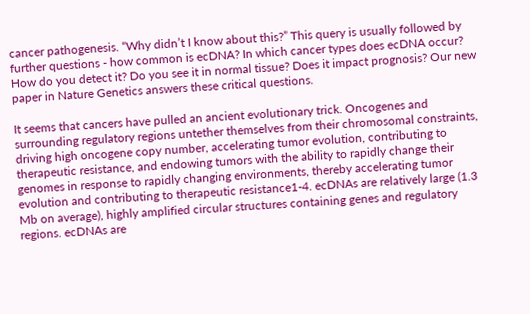cancer pathogenesis. “Why didn’t I know about this?” This query is usually followed by further questions - how common is ecDNA? In which cancer types does ecDNA occur? How do you detect it? Do you see it in normal tissue? Does it impact prognosis? Our new paper in Nature Genetics answers these critical questions.

It seems that cancers have pulled an ancient evolutionary trick. Oncogenes and surrounding regulatory regions untether themselves from their chromosomal constraints, driving high oncogene copy number, accelerating tumor evolution, contributing to therapeutic resistance, and endowing tumors with the ability to rapidly change their genomes in response to rapidly changing environments, thereby accelerating tumor evolution and contributing to therapeutic resistance1-4. ecDNAs are relatively large (1.3 Mb on average), highly amplified circular structures containing genes and regulatory regions. ecDNAs are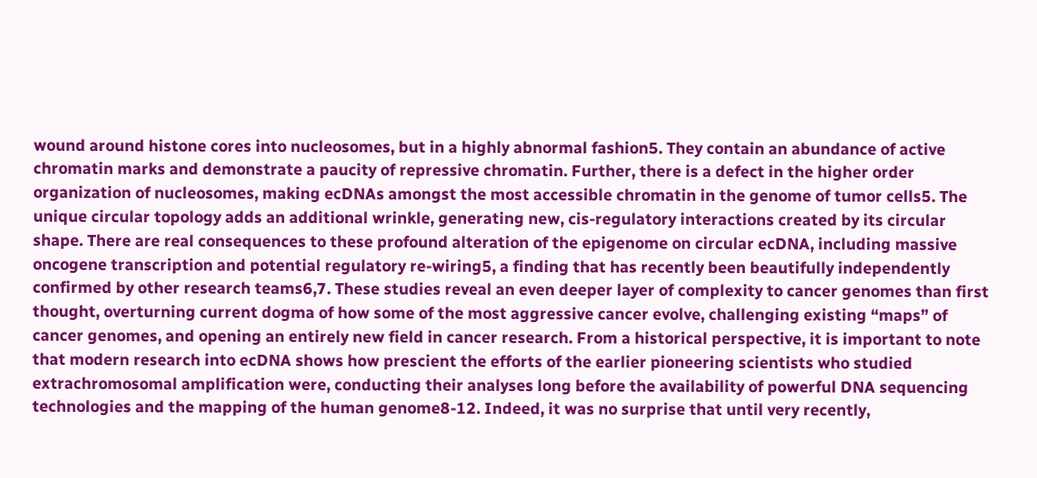wound around histone cores into nucleosomes, but in a highly abnormal fashion5. They contain an abundance of active chromatin marks and demonstrate a paucity of repressive chromatin. Further, there is a defect in the higher order organization of nucleosomes, making ecDNAs amongst the most accessible chromatin in the genome of tumor cells5. The unique circular topology adds an additional wrinkle, generating new, cis-regulatory interactions created by its circular shape. There are real consequences to these profound alteration of the epigenome on circular ecDNA, including massive oncogene transcription and potential regulatory re-wiring5, a finding that has recently been beautifully independently confirmed by other research teams6,7. These studies reveal an even deeper layer of complexity to cancer genomes than first thought, overturning current dogma of how some of the most aggressive cancer evolve, challenging existing “maps” of cancer genomes, and opening an entirely new field in cancer research. From a historical perspective, it is important to note that modern research into ecDNA shows how prescient the efforts of the earlier pioneering scientists who studied extrachromosomal amplification were, conducting their analyses long before the availability of powerful DNA sequencing technologies and the mapping of the human genome8-12. Indeed, it was no surprise that until very recently,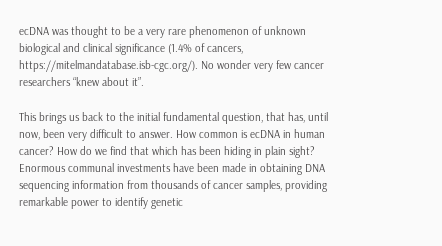ecDNA was thought to be a very rare phenomenon of unknown biological and clinical significance (1.4% of cancers, https://mitelmandatabase.isb-cgc.org/). No wonder very few cancer researchers “knew about it”.

This brings us back to the initial fundamental question, that has, until now, been very difficult to answer. How common is ecDNA in human cancer? How do we find that which has been hiding in plain sight? Enormous communal investments have been made in obtaining DNA sequencing information from thousands of cancer samples, providing remarkable power to identify genetic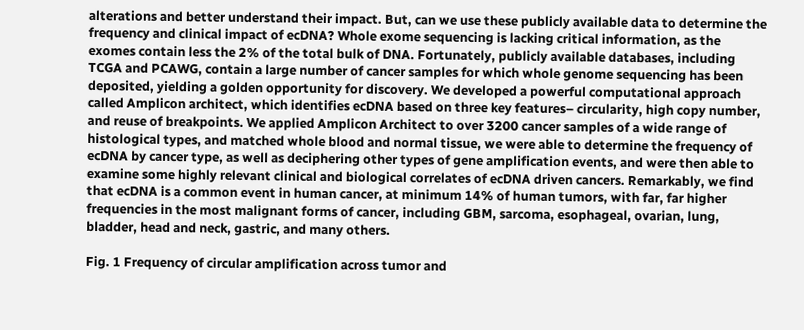alterations and better understand their impact. But, can we use these publicly available data to determine the frequency and clinical impact of ecDNA? Whole exome sequencing is lacking critical information, as the exomes contain less the 2% of the total bulk of DNA. Fortunately, publicly available databases, including TCGA and PCAWG, contain a large number of cancer samples for which whole genome sequencing has been deposited, yielding a golden opportunity for discovery. We developed a powerful computational approach called Amplicon architect, which identifies ecDNA based on three key features– circularity, high copy number, and reuse of breakpoints. We applied Amplicon Architect to over 3200 cancer samples of a wide range of histological types, and matched whole blood and normal tissue, we were able to determine the frequency of ecDNA by cancer type, as well as deciphering other types of gene amplification events, and were then able to examine some highly relevant clinical and biological correlates of ecDNA driven cancers. Remarkably, we find that ecDNA is a common event in human cancer, at minimum 14% of human tumors, with far, far higher frequencies in the most malignant forms of cancer, including GBM, sarcoma, esophageal, ovarian, lung, bladder, head and neck, gastric, and many others.

Fig. 1 Frequency of circular amplification across tumor and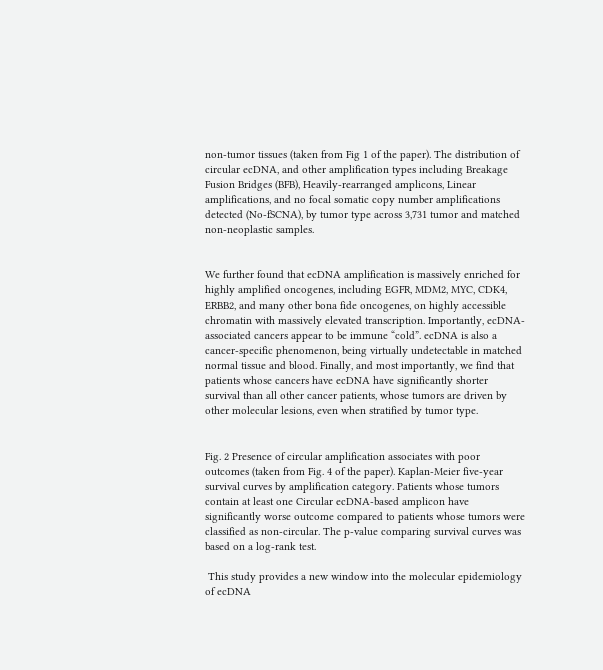non-tumor tissues (taken from Fig 1 of the paper). The distribution of circular ecDNA, and other amplification types including Breakage Fusion Bridges (BFB), Heavily-rearranged amplicons, Linear amplifications, and no focal somatic copy number amplifications detected (No-fSCNA), by tumor type across 3,731 tumor and matched non-neoplastic samples.


We further found that ecDNA amplification is massively enriched for highly amplified oncogenes, including EGFR, MDM2, MYC, CDK4, ERBB2, and many other bona fide oncogenes, on highly accessible chromatin with massively elevated transcription. Importantly, ecDNA-associated cancers appear to be immune “cold”. ecDNA is also a cancer-specific phenomenon, being virtually undetectable in matched normal tissue and blood. Finally, and most importantly, we find that patients whose cancers have ecDNA have significantly shorter survival than all other cancer patients, whose tumors are driven by other molecular lesions, even when stratified by tumor type.


Fig. 2 Presence of circular amplification associates with poor outcomes (taken from Fig. 4 of the paper). Kaplan-Meier five-year survival curves by amplification category. Patients whose tumors contain at least one Circular ecDNA-based amplicon have significantly worse outcome compared to patients whose tumors were classified as non-circular. The p-value comparing survival curves was based on a log-rank test.

 This study provides a new window into the molecular epidemiology of ecDNA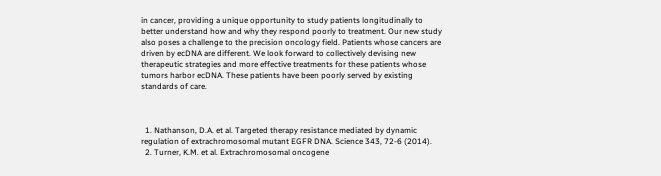in cancer, providing a unique opportunity to study patients longitudinally to better understand how and why they respond poorly to treatment. Our new study also poses a challenge to the precision oncology field. Patients whose cancers are driven by ecDNA are different. We look forward to collectively devising new therapeutic strategies and more effective treatments for these patients whose tumors harbor ecDNA. These patients have been poorly served by existing standards of care.



  1. Nathanson, D.A. et al. Targeted therapy resistance mediated by dynamic regulation of extrachromosomal mutant EGFR DNA. Science 343, 72-6 (2014).
  2. Turner, K.M. et al. Extrachromosomal oncogene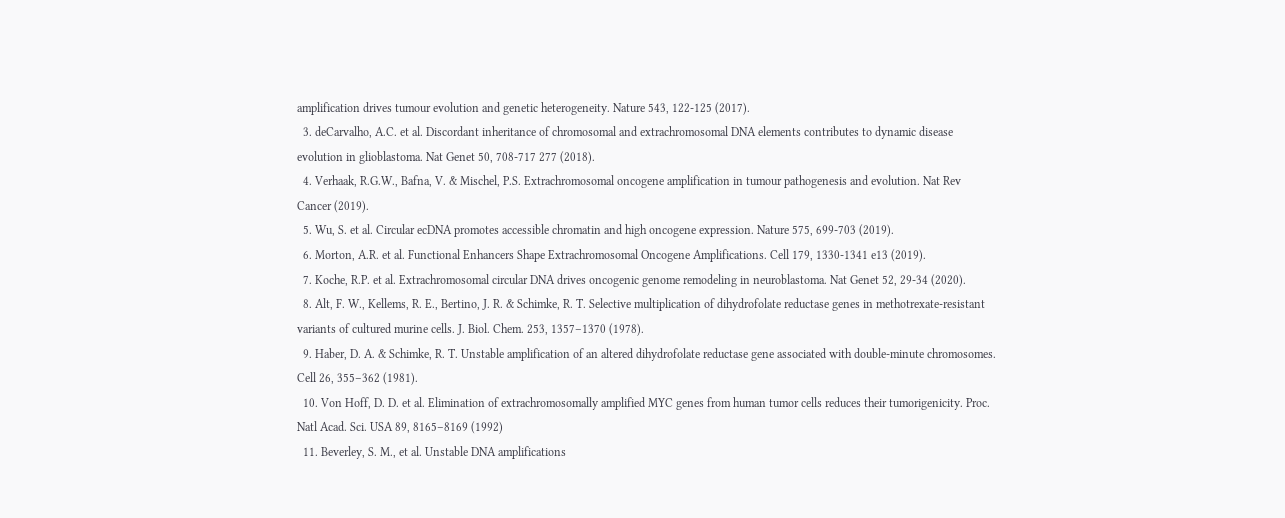amplification drives tumour evolution and genetic heterogeneity. Nature 543, 122-125 (2017).
  3. deCarvalho, A.C. et al. Discordant inheritance of chromosomal and extrachromosomal DNA elements contributes to dynamic disease evolution in glioblastoma. Nat Genet 50, 708-717 277 (2018).
  4. Verhaak, R.G.W., Bafna, V. & Mischel, P.S. Extrachromosomal oncogene amplification in tumour pathogenesis and evolution. Nat Rev Cancer (2019).
  5. Wu, S. et al. Circular ecDNA promotes accessible chromatin and high oncogene expression. Nature 575, 699-703 (2019).
  6. Morton, A.R. et al. Functional Enhancers Shape Extrachromosomal Oncogene Amplifications. Cell 179, 1330-1341 e13 (2019).
  7. Koche, R.P. et al. Extrachromosomal circular DNA drives oncogenic genome remodeling in neuroblastoma. Nat Genet 52, 29-34 (2020).
  8. Alt, F. W., Kellems, R. E., Bertino, J. R. & Schimke, R. T. Selective multiplication of dihydrofolate reductase genes in methotrexate-resistant variants of cultured murine cells. J. Biol. Chem. 253, 1357–1370 (1978).
  9. Haber, D. A. & Schimke, R. T. Unstable amplification of an altered dihydrofolate reductase gene associated with double-minute chromosomes. Cell 26, 355–362 (1981).
  10. Von Hoff, D. D. et al. Elimination of extrachromosomally amplified MYC genes from human tumor cells reduces their tumorigenicity. Proc. Natl Acad. Sci. USA 89, 8165–8169 (1992)
  11. Beverley, S. M., et al. Unstable DNA amplifications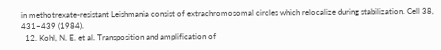in methotrexate-resistant Leishmania consist of extrachromosomal circles which relocalize during stabilization. Cell 38, 431–439 (1984).
  12. Kohl, N. E. et al. Transposition and amplification of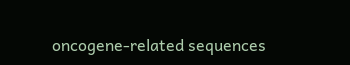oncogene-related sequences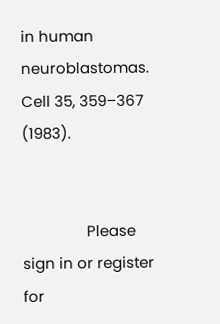in human neuroblastomas. Cell 35, 359–367 (1983).


                Please sign in or register for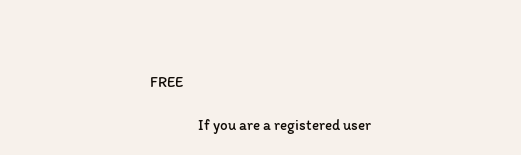FREE

                If you are a registered user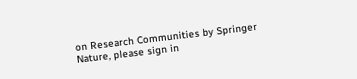on Research Communities by Springer Nature, please sign in